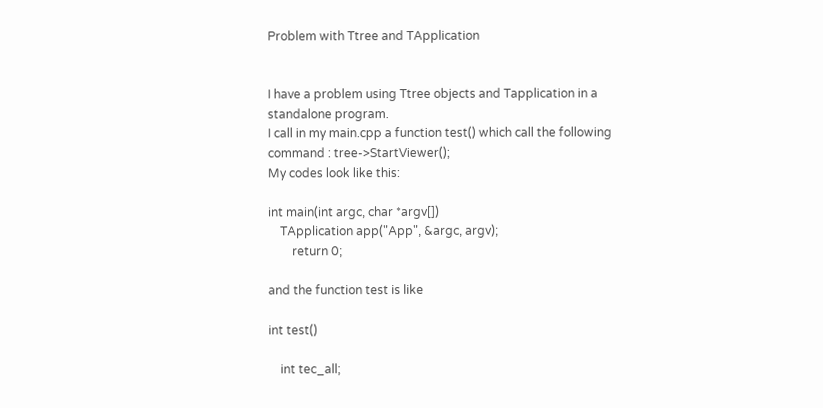Problem with Ttree and TApplication


I have a problem using Ttree objects and Tapplication in a standalone program.
I call in my main.cpp a function test() which call the following command : tree->StartViewer();
My codes look like this:

int main(int argc, char *argv[])
    TApplication app("App", &argc, argv);
        return 0;

and the function test is like

int test()

    int tec_all;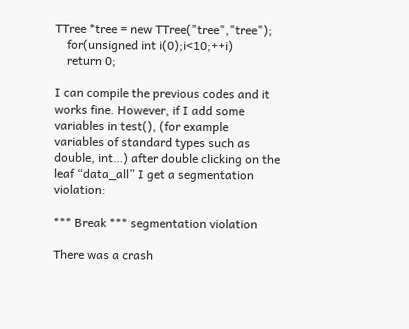TTree *tree = new TTree("tree","tree");
    for(unsigned int i(0);i<10;++i)
    return 0;

I can compile the previous codes and it works fine. However, if I add some variables in test(), (for example variables of standard types such as double, int…) after double clicking on the leaf “data_all” I get a segmentation violation:

*** Break *** segmentation violation

There was a crash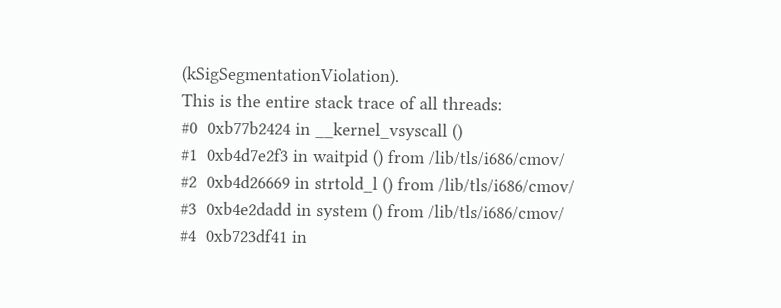(kSigSegmentationViolation).
This is the entire stack trace of all threads:
#0  0xb77b2424 in __kernel_vsyscall ()
#1  0xb4d7e2f3 in waitpid () from /lib/tls/i686/cmov/
#2  0xb4d26669 in strtold_l () from /lib/tls/i686/cmov/
#3  0xb4e2dadd in system () from /lib/tls/i686/cmov/
#4  0xb723df41 in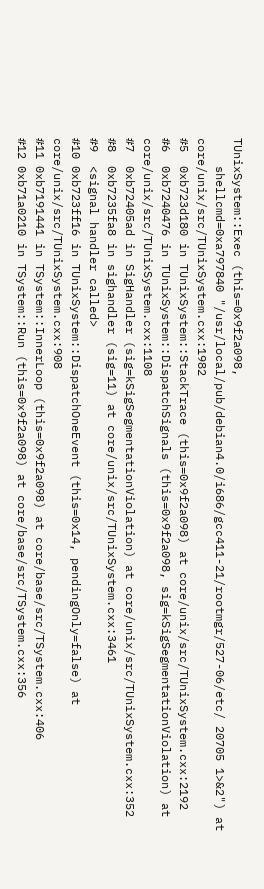TUnixSystem::Exec (this=0x9f2a098,
    shellcmd=0xa797840 "/usr/local/pub/debian4.0/i686/gcc411-21/rootmgr/527-06/etc/ 20705 1>&2") at core/unix/src/TUnixSystem.cxx:1982
#5  0xb723d180 in TUnixSystem::StackTrace (this=0x9f2a098) at core/unix/src/TUnixSystem.cxx:2192
#6  0xb7240476 in TUnixSystem::DispatchSignals (this=0x9f2a098, sig=kSigSegmentationViolation) at core/unix/src/TUnixSystem.cxx:1108
#7  0xb72405ad in SigHandler (sig=kSigSegmentationViolation) at core/unix/src/TUnixSystem.cxx:352
#8  0xb7235fa8 in sighandler (sig=11) at core/unix/src/TUnixSystem.cxx:3461
#9  <signal handler called>
#10 0xb723ff16 in TUnixSystem::DispatchOneEvent (this=0x14, pendingOnly=false) at core/unix/src/TUnixSystem.cxx:908
#11 0xb7191441 in TSystem::InnerLoop (this=0x9f2a098) at core/base/src/TSystem.cxx:406
#12 0xb71a0210 in TSystem::Run (this=0x9f2a098) at core/base/src/TSystem.cxx:356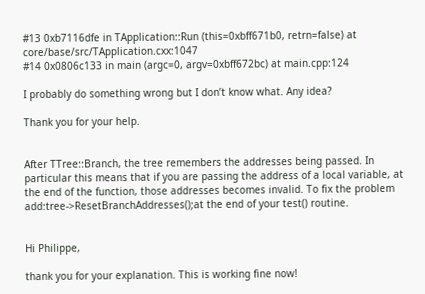#13 0xb7116dfe in TApplication::Run (this=0xbff671b0, retrn=false) at core/base/src/TApplication.cxx:1047
#14 0x0806c133 in main (argc=0, argv=0xbff672bc) at main.cpp:124

I probably do something wrong but I don’t know what. Any idea?

Thank you for your help.


After TTree::Branch, the tree remembers the addresses being passed. In particular this means that if you are passing the address of a local variable, at the end of the function, those addresses becomes invalid. To fix the problem add:tree->ResetBranchAddresses();at the end of your test() routine.


Hi Philippe,

thank you for your explanation. This is working fine now!